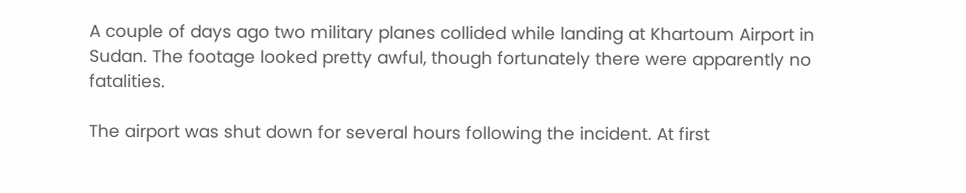A couple of days ago two military planes collided while landing at Khartoum Airport in Sudan. The footage looked pretty awful, though fortunately there were apparently no fatalities.

The airport was shut down for several hours following the incident. At first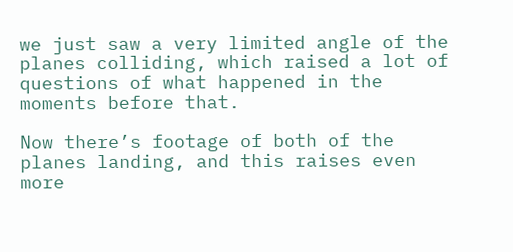we just saw a very limited angle of the planes colliding, which raised a lot of questions of what happened in the moments before that.

Now there’s footage of both of the planes landing, and this raises even more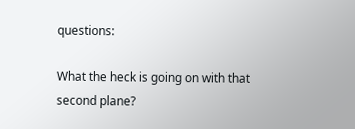questions:

What the heck is going on with that second plane?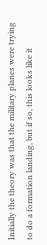Initially the theory was that the military planes were trying to do a formation landing, but if so, this looks like it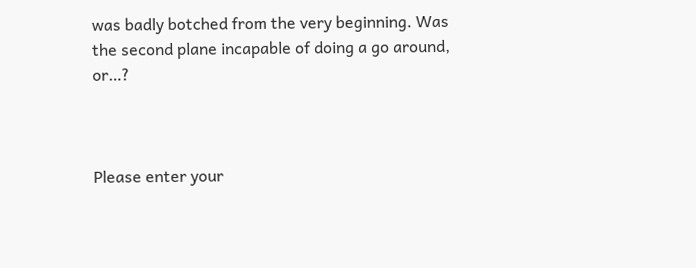was badly botched from the very beginning. Was the second plane incapable of doing a go around, or…?



Please enter your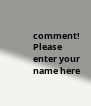comment!
Please enter your name here